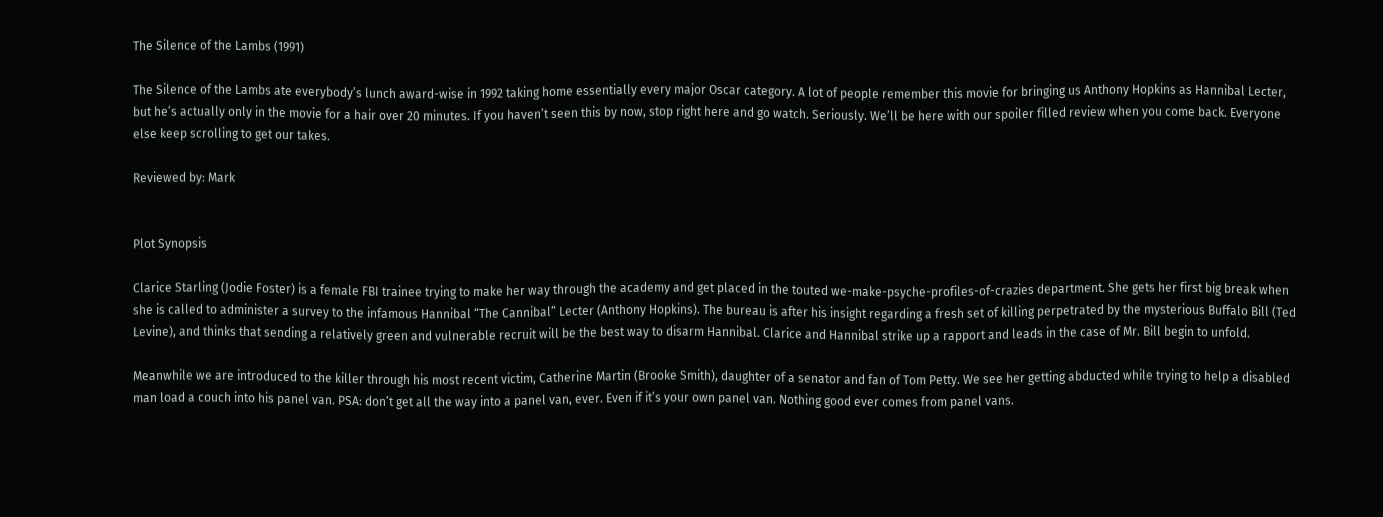The Silence of the Lambs (1991)

The Silence of the Lambs ate everybody’s lunch award-wise in 1992 taking home essentially every major Oscar category. A lot of people remember this movie for bringing us Anthony Hopkins as Hannibal Lecter, but he’s actually only in the movie for a hair over 20 minutes. If you haven’t seen this by now, stop right here and go watch. Seriously. We’ll be here with our spoiler filled review when you come back. Everyone else keep scrolling to get our takes.

Reviewed by: Mark


Plot Synopsis

Clarice Starling (Jodie Foster) is a female FBI trainee trying to make her way through the academy and get placed in the touted we-make-psyche-profiles-of-crazies department. She gets her first big break when she is called to administer a survey to the infamous Hannibal “The Cannibal” Lecter (Anthony Hopkins). The bureau is after his insight regarding a fresh set of killing perpetrated by the mysterious Buffalo Bill (Ted Levine), and thinks that sending a relatively green and vulnerable recruit will be the best way to disarm Hannibal. Clarice and Hannibal strike up a rapport and leads in the case of Mr. Bill begin to unfold.

Meanwhile we are introduced to the killer through his most recent victim, Catherine Martin (Brooke Smith), daughter of a senator and fan of Tom Petty. We see her getting abducted while trying to help a disabled man load a couch into his panel van. PSA: don’t get all the way into a panel van, ever. Even if it’s your own panel van. Nothing good ever comes from panel vans.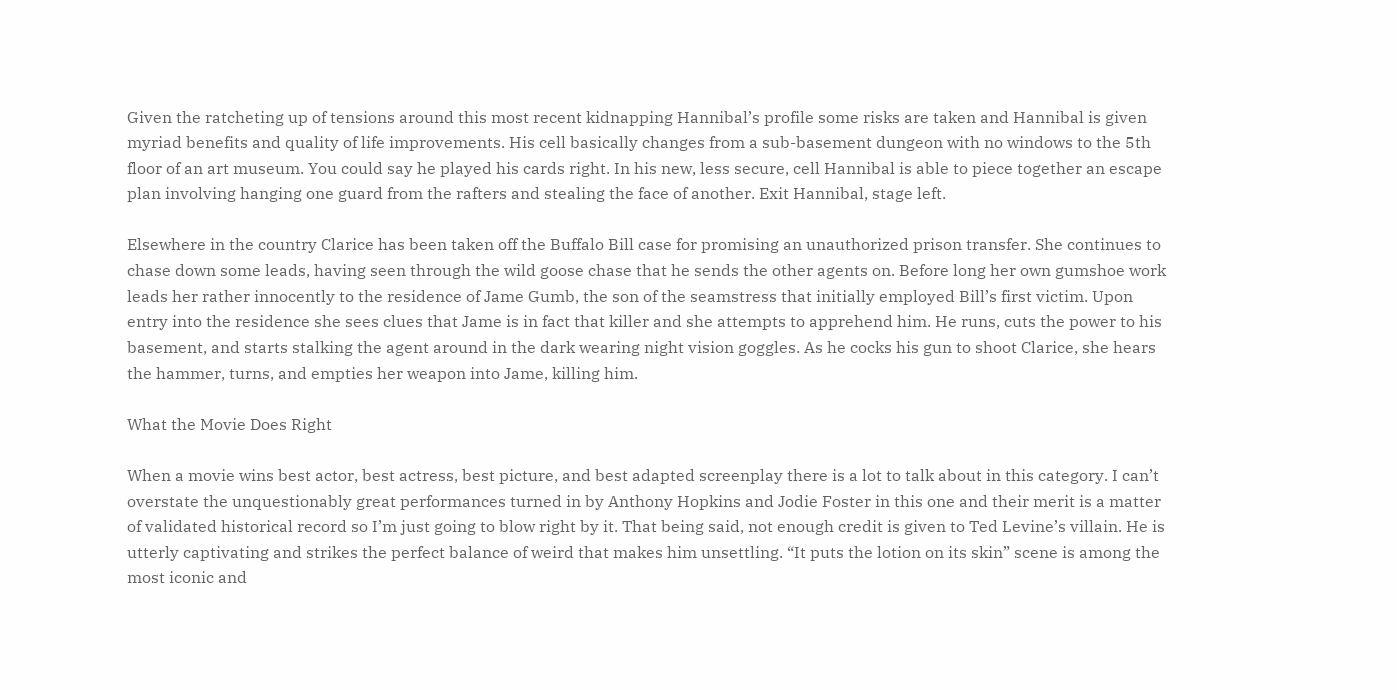Given the ratcheting up of tensions around this most recent kidnapping Hannibal’s profile some risks are taken and Hannibal is given myriad benefits and quality of life improvements. His cell basically changes from a sub-basement dungeon with no windows to the 5th floor of an art museum. You could say he played his cards right. In his new, less secure, cell Hannibal is able to piece together an escape plan involving hanging one guard from the rafters and stealing the face of another. Exit Hannibal, stage left.

Elsewhere in the country Clarice has been taken off the Buffalo Bill case for promising an unauthorized prison transfer. She continues to chase down some leads, having seen through the wild goose chase that he sends the other agents on. Before long her own gumshoe work leads her rather innocently to the residence of Jame Gumb, the son of the seamstress that initially employed Bill’s first victim. Upon entry into the residence she sees clues that Jame is in fact that killer and she attempts to apprehend him. He runs, cuts the power to his basement, and starts stalking the agent around in the dark wearing night vision goggles. As he cocks his gun to shoot Clarice, she hears the hammer, turns, and empties her weapon into Jame, killing him.

What the Movie Does Right

When a movie wins best actor, best actress, best picture, and best adapted screenplay there is a lot to talk about in this category. I can’t overstate the unquestionably great performances turned in by Anthony Hopkins and Jodie Foster in this one and their merit is a matter of validated historical record so I’m just going to blow right by it. That being said, not enough credit is given to Ted Levine’s villain. He is utterly captivating and strikes the perfect balance of weird that makes him unsettling. “It puts the lotion on its skin” scene is among the most iconic and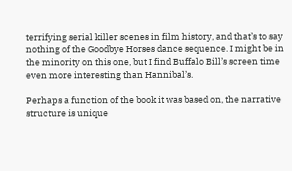terrifying serial killer scenes in film history, and that’s to say nothing of the Goodbye Horses dance sequence. I might be in the minority on this one, but I find Buffalo Bill’s screen time even more interesting than Hannibal’s.

Perhaps a function of the book it was based on, the narrative structure is unique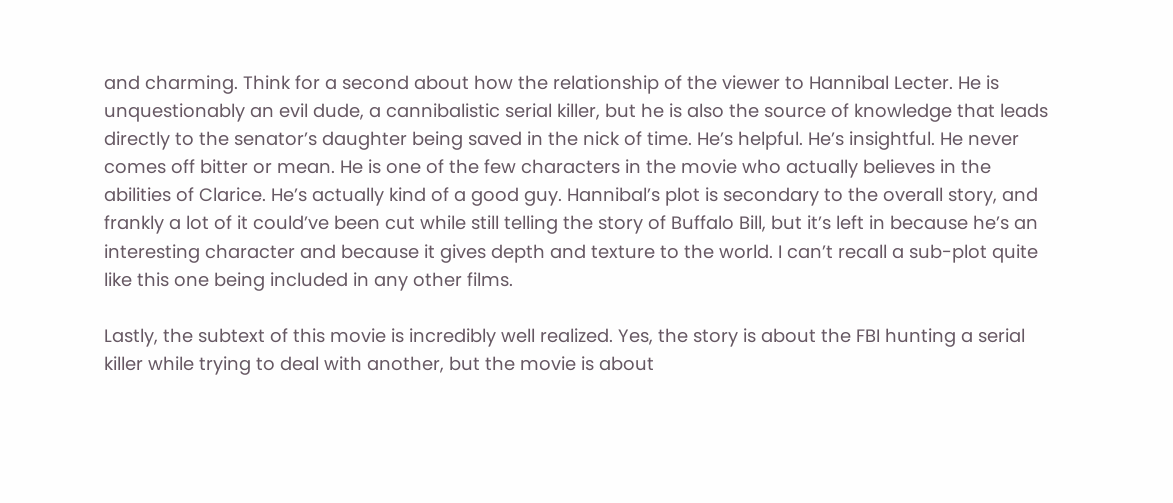and charming. Think for a second about how the relationship of the viewer to Hannibal Lecter. He is unquestionably an evil dude, a cannibalistic serial killer, but he is also the source of knowledge that leads directly to the senator’s daughter being saved in the nick of time. He’s helpful. He’s insightful. He never comes off bitter or mean. He is one of the few characters in the movie who actually believes in the abilities of Clarice. He’s actually kind of a good guy. Hannibal’s plot is secondary to the overall story, and frankly a lot of it could’ve been cut while still telling the story of Buffalo Bill, but it’s left in because he’s an interesting character and because it gives depth and texture to the world. I can’t recall a sub-plot quite like this one being included in any other films.

Lastly, the subtext of this movie is incredibly well realized. Yes, the story is about the FBI hunting a serial killer while trying to deal with another, but the movie is about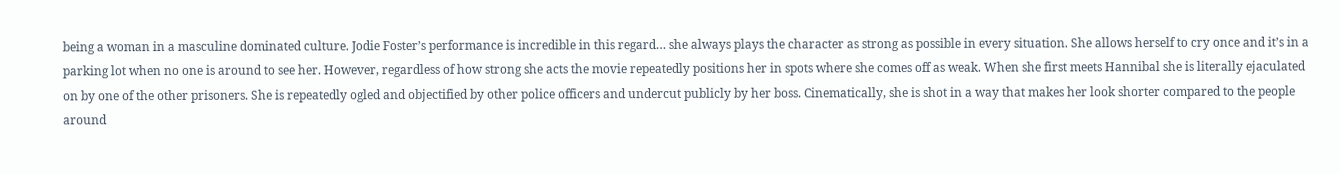being a woman in a masculine dominated culture. Jodie Foster’s performance is incredible in this regard… she always plays the character as strong as possible in every situation. She allows herself to cry once and it’s in a parking lot when no one is around to see her. However, regardless of how strong she acts the movie repeatedly positions her in spots where she comes off as weak. When she first meets Hannibal she is literally ejaculated on by one of the other prisoners. She is repeatedly ogled and objectified by other police officers and undercut publicly by her boss. Cinematically, she is shot in a way that makes her look shorter compared to the people around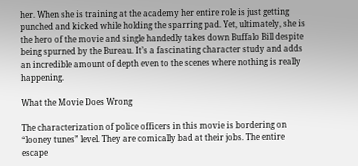her. When she is training at the academy her entire role is just getting punched and kicked while holding the sparring pad. Yet, ultimately, she is the hero of the movie and single handedly takes down Buffalo Bill despite being spurned by the Bureau. It’s a fascinating character study and adds an incredible amount of depth even to the scenes where nothing is really happening.

What the Movie Does Wrong

The characterization of police officers in this movie is bordering on “looney tunes” level. They are comically bad at their jobs. The entire escape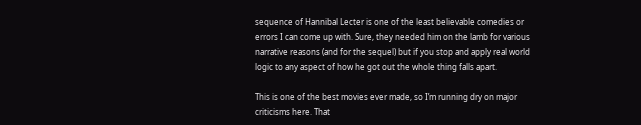sequence of Hannibal Lecter is one of the least believable comedies or errors I can come up with. Sure, they needed him on the lamb for various narrative reasons (and for the sequel) but if you stop and apply real world logic to any aspect of how he got out the whole thing falls apart.

This is one of the best movies ever made, so I’m running dry on major criticisms here. That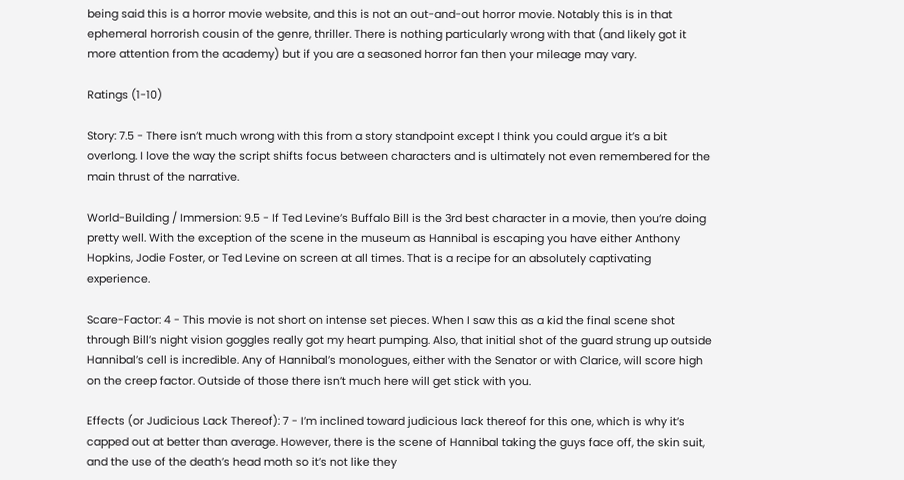being said this is a horror movie website, and this is not an out-and-out horror movie. Notably this is in that ephemeral horrorish cousin of the genre, thriller. There is nothing particularly wrong with that (and likely got it more attention from the academy) but if you are a seasoned horror fan then your mileage may vary.

Ratings (1-10)

Story: 7.5 - There isn’t much wrong with this from a story standpoint except I think you could argue it’s a bit overlong. I love the way the script shifts focus between characters and is ultimately not even remembered for the main thrust of the narrative.

World-Building / Immersion: 9.5 - If Ted Levine’s Buffalo Bill is the 3rd best character in a movie, then you’re doing pretty well. With the exception of the scene in the museum as Hannibal is escaping you have either Anthony Hopkins, Jodie Foster, or Ted Levine on screen at all times. That is a recipe for an absolutely captivating experience.

Scare-Factor: 4 - This movie is not short on intense set pieces. When I saw this as a kid the final scene shot through Bill’s night vision goggles really got my heart pumping. Also, that initial shot of the guard strung up outside Hannibal’s cell is incredible. Any of Hannibal’s monologues, either with the Senator or with Clarice, will score high on the creep factor. Outside of those there isn’t much here will get stick with you.

Effects (or Judicious Lack Thereof): 7 - I’m inclined toward judicious lack thereof for this one, which is why it’s capped out at better than average. However, there is the scene of Hannibal taking the guys face off, the skin suit, and the use of the death’s head moth so it’s not like they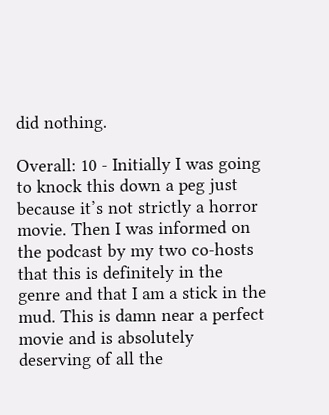did nothing.

Overall: 10 - Initially I was going to knock this down a peg just because it’s not strictly a horror movie. Then I was informed on the podcast by my two co-hosts that this is definitely in the genre and that I am a stick in the mud. This is damn near a perfect movie and is absolutely deserving of all the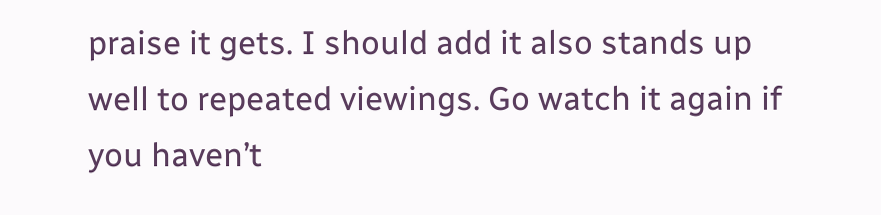praise it gets. I should add it also stands up well to repeated viewings. Go watch it again if you haven’t